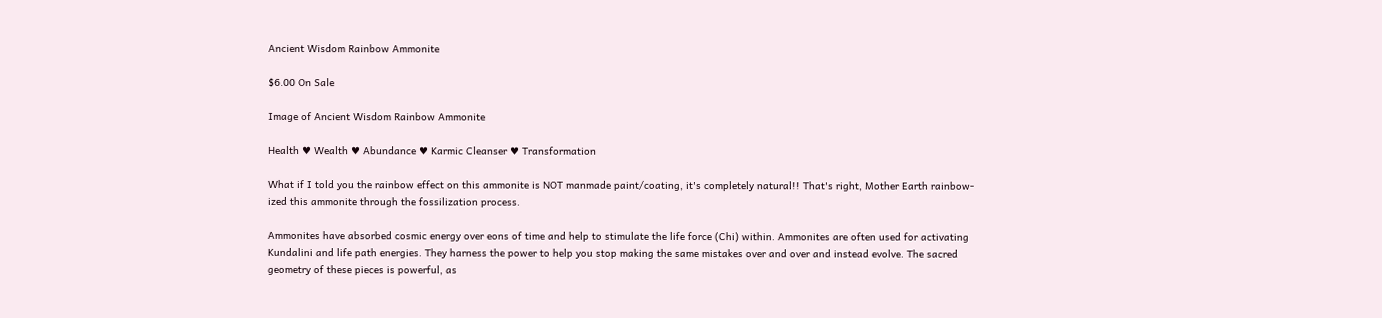Ancient Wisdom Rainbow Ammonite

$6.00 On Sale

Image of Ancient Wisdom Rainbow Ammonite

Health ♥ Wealth ♥ Abundance ♥ Karmic Cleanser ♥ Transformation

What if I told you the rainbow effect on this ammonite is NOT manmade paint/coating, it's completely natural!! That's right, Mother Earth rainbow-ized this ammonite through the fossilization process.

Ammonites have absorbed cosmic energy over eons of time and help to stimulate the life force (Chi) within. Ammonites are often used for activating Kundalini and life path energies. They harness the power to help you stop making the same mistakes over and over and instead evolve. The sacred geometry of these pieces is powerful, as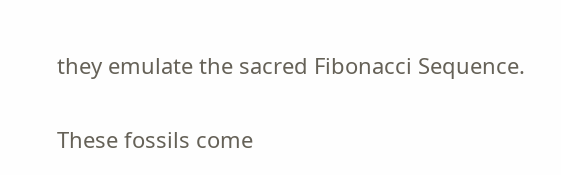they emulate the sacred Fibonacci Sequence.

These fossils come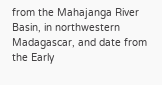from the Mahajanga River Basin, in northwestern Madagascar, and date from the Early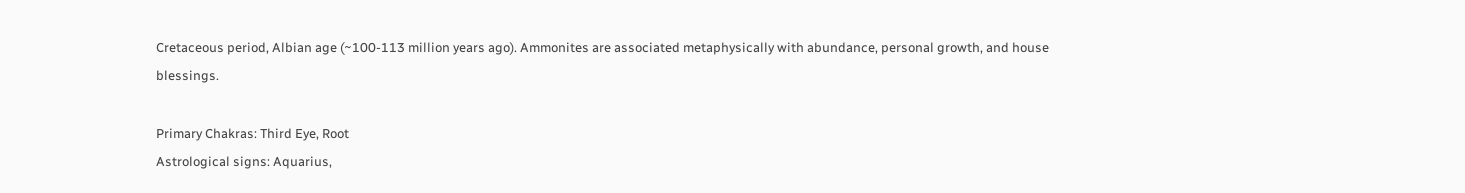Cretaceous period, Albian age (~100-113 million years ago). Ammonites are associated metaphysically with abundance, personal growth, and house blessings.

Primary Chakras: Third Eye, Root
Astrological signs: Aquarius,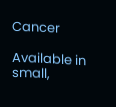Cancer

Available in small,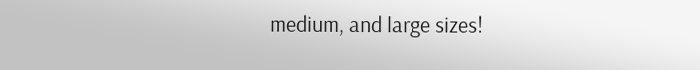medium, and large sizes!